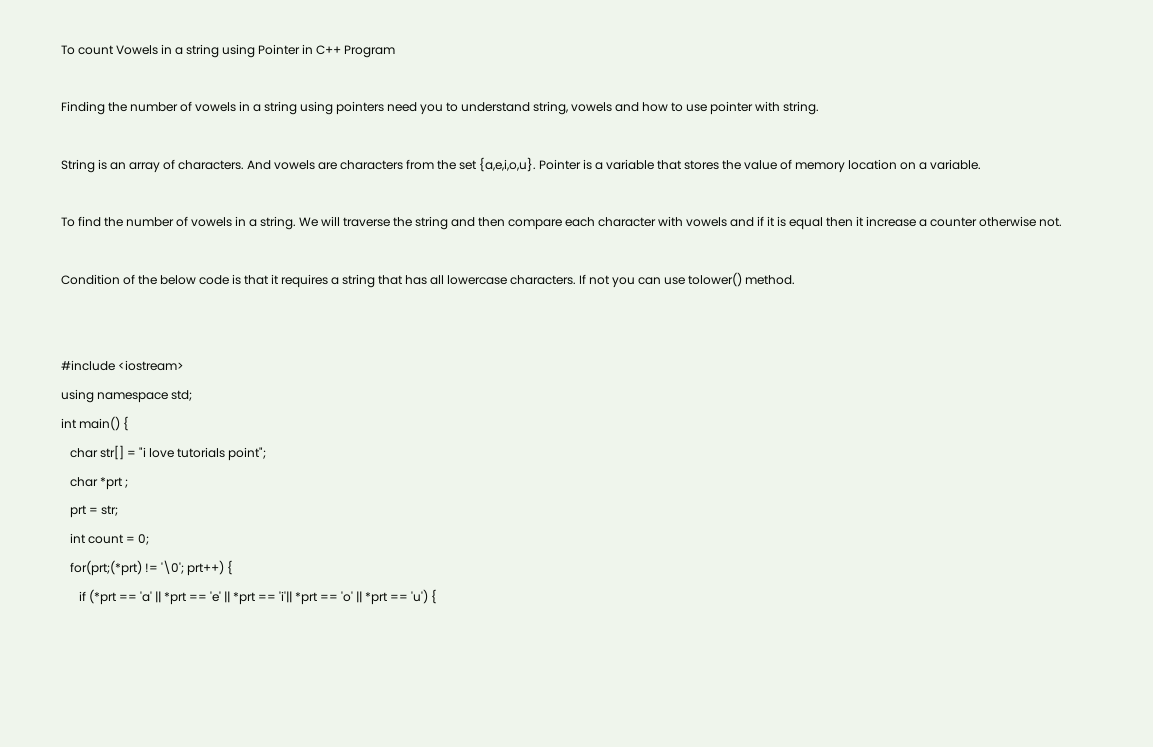To count Vowels in a string using Pointer in C++ Program

Finding the number of vowels in a string using pointers need you to understand string, vowels and how to use pointer with string.

String is an array of characters. And vowels are characters from the set {a,e,i,o,u}. Pointer is a variable that stores the value of memory location on a variable.

To find the number of vowels in a string. We will traverse the string and then compare each character with vowels and if it is equal then it increase a counter otherwise not.

Condition of the below code is that it requires a string that has all lowercase characters. If not you can use tolower() method.


#include <iostream>
using namespace std;
int main() {
   char str[] = "i love tutorials point";
   char *prt ;
   prt = str;
   int count = 0;
   for(prt;(*prt) != '\0'; prt++) {
      if (*prt == 'a' || *prt == 'e' || *prt == 'i'|| *prt == 'o' || *prt == 'u') {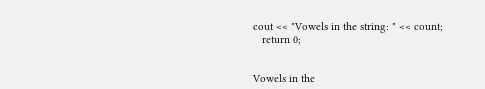cout << "Vowels in the string: " << count;
   return 0;


Vowels in the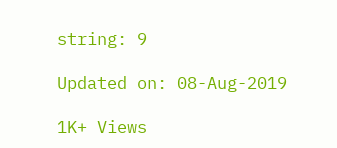string: 9

Updated on: 08-Aug-2019

1K+ Views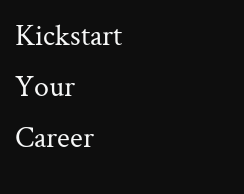Kickstart Your Career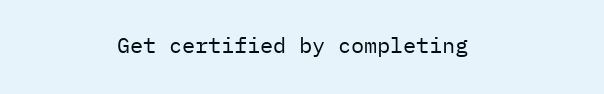Get certified by completing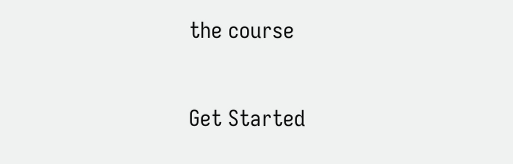the course

Get Started